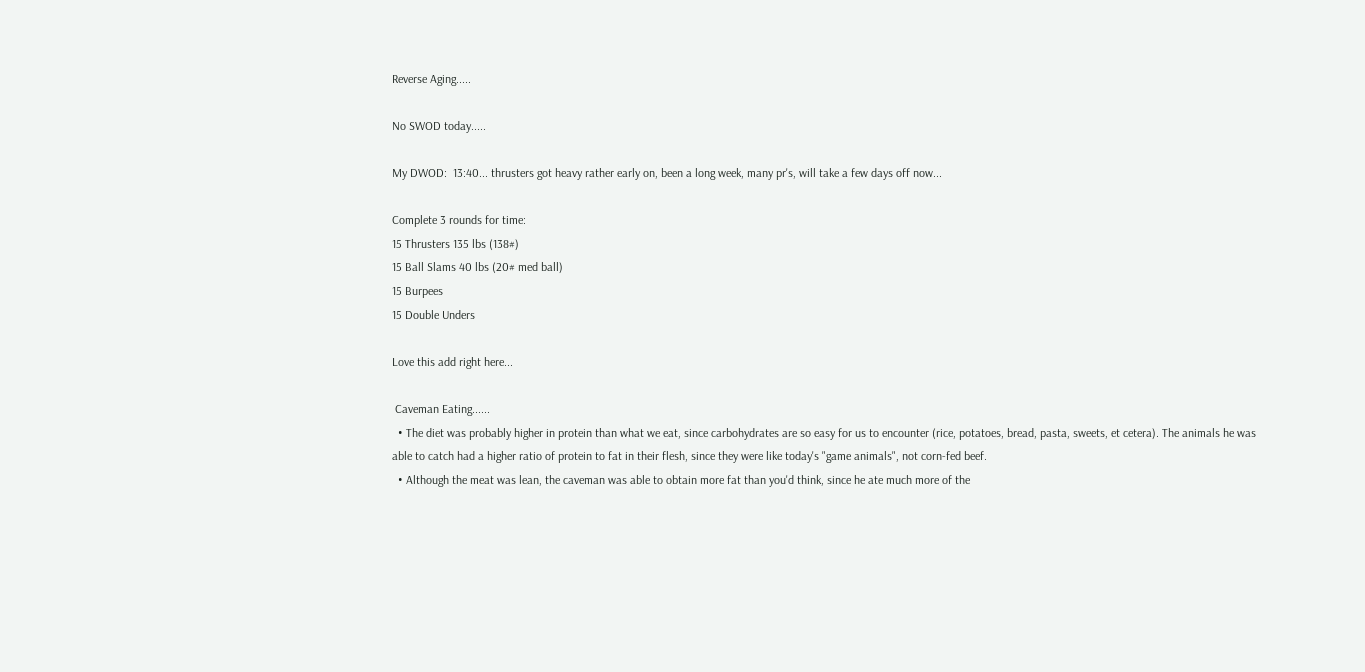Reverse Aging.....

No SWOD today.....

My DWOD:  13:40... thrusters got heavy rather early on, been a long week, many pr's, will take a few days off now...

Complete 3 rounds for time:
15 Thrusters 135 lbs (138#)
15 Ball Slams 40 lbs (20# med ball)
15 Burpees
15 Double Unders

Love this add right here...

 Caveman Eating......
  • The diet was probably higher in protein than what we eat, since carbohydrates are so easy for us to encounter (rice, potatoes, bread, pasta, sweets, et cetera). The animals he was able to catch had a higher ratio of protein to fat in their flesh, since they were like today's "game animals", not corn-fed beef.
  • Although the meat was lean, the caveman was able to obtain more fat than you'd think, since he ate much more of the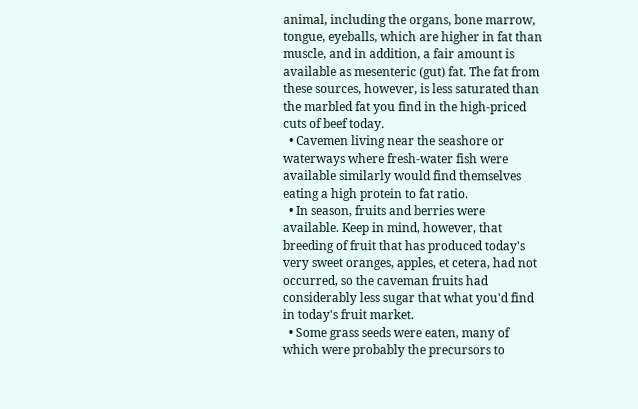animal, including the organs, bone marrow, tongue, eyeballs, which are higher in fat than muscle, and in addition, a fair amount is available as mesenteric (gut) fat. The fat from these sources, however, is less saturated than the marbled fat you find in the high-priced cuts of beef today.
  • Cavemen living near the seashore or waterways where fresh-water fish were available similarly would find themselves eating a high protein to fat ratio.
  • In season, fruits and berries were available. Keep in mind, however, that breeding of fruit that has produced today's very sweet oranges, apples, et cetera, had not occurred, so the caveman fruits had considerably less sugar that what you'd find in today's fruit market.
  • Some grass seeds were eaten, many of which were probably the precursors to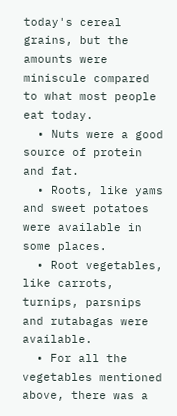today's cereal grains, but the amounts were miniscule compared to what most people eat today.
  • Nuts were a good source of protein and fat.
  • Roots, like yams and sweet potatoes were available in some places.
  • Root vegetables, like carrots, turnips, parsnips and rutabagas were available.
  • For all the vegetables mentioned above, there was a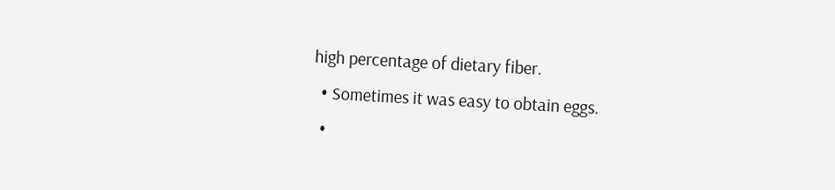high percentage of dietary fiber.
  • Sometimes it was easy to obtain eggs.
  •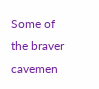Some of the braver cavemen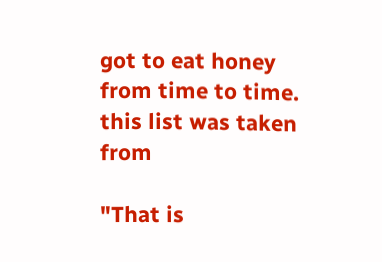got to eat honey from time to time.
this list was taken from

"That is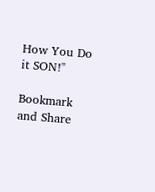How You Do it SON!"

Bookmark and Share